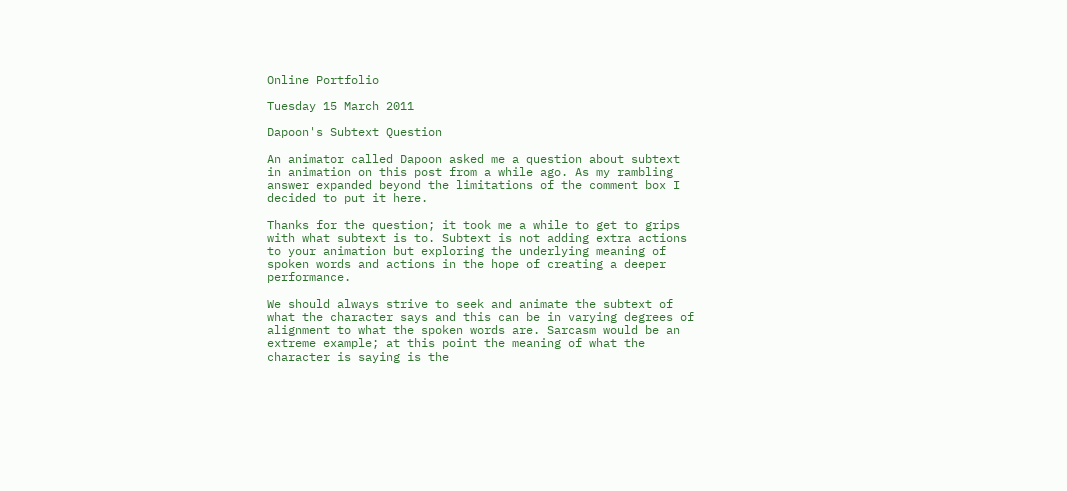Online Portfolio

Tuesday 15 March 2011

Dapoon's Subtext Question

An animator called Dapoon asked me a question about subtext in animation on this post from a while ago. As my rambling answer expanded beyond the limitations of the comment box I decided to put it here.

Thanks for the question; it took me a while to get to grips with what subtext is to. Subtext is not adding extra actions to your animation but exploring the underlying meaning of spoken words and actions in the hope of creating a deeper performance.

We should always strive to seek and animate the subtext of what the character says and this can be in varying degrees of alignment to what the spoken words are. Sarcasm would be an extreme example; at this point the meaning of what the character is saying is the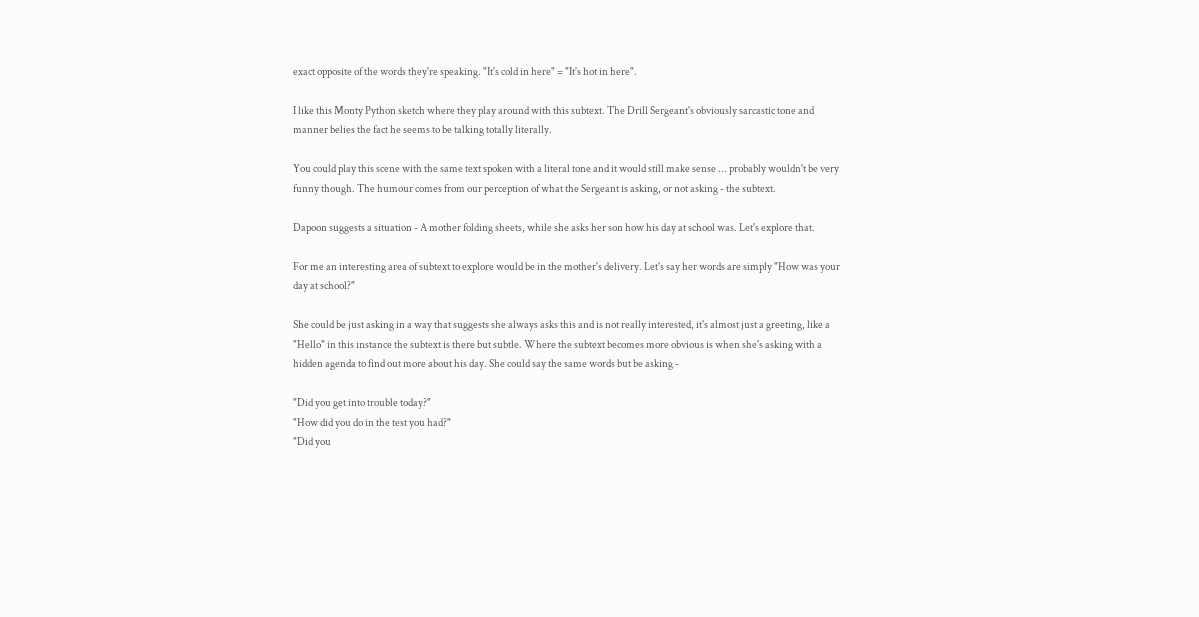exact opposite of the words they're speaking. "It's cold in here" = "It's hot in here".

I like this Monty Python sketch where they play around with this subtext. The Drill Sergeant's obviously sarcastic tone and manner belies the fact he seems to be talking totally literally.

You could play this scene with the same text spoken with a literal tone and it would still make sense ... probably wouldn't be very funny though. The humour comes from our perception of what the Sergeant is asking, or not asking - the subtext.

Dapoon suggests a situation - A mother folding sheets, while she asks her son how his day at school was. Let's explore that.

For me an interesting area of subtext to explore would be in the mother's delivery. Let's say her words are simply "How was your day at school?"

She could be just asking in a way that suggests she always asks this and is not really interested, it's almost just a greeting, like a "Hello" in this instance the subtext is there but subtle. Where the subtext becomes more obvious is when she's asking with a hidden agenda to find out more about his day. She could say the same words but be asking -

"Did you get into trouble today?"
"How did you do in the test you had?"
"Did you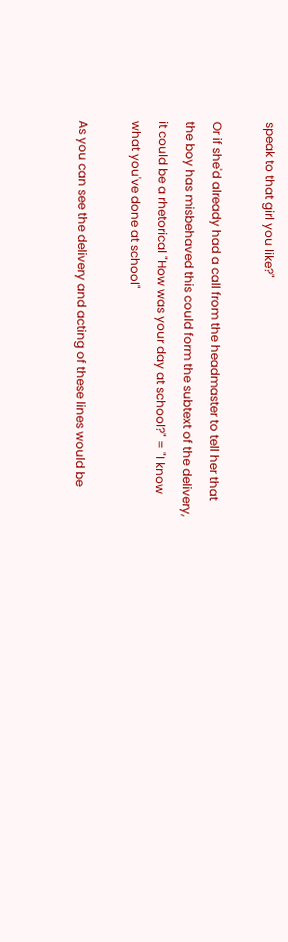speak to that girl you like?"

Or if she'd already had a call from the headmaster to tell her that the boy has misbehaved this could form the subtext of the delivery, it could be a rhetorical "How was your day at school?" = "I know what you've done at school"

As you can see the delivery and acting of these lines would be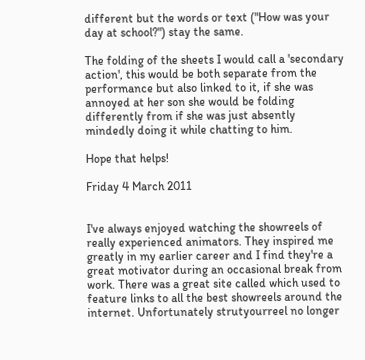different but the words or text ("How was your day at school?") stay the same.

The folding of the sheets I would call a 'secondary action', this would be both separate from the performance but also linked to it, if she was annoyed at her son she would be folding differently from if she was just absently mindedly doing it while chatting to him.

Hope that helps!

Friday 4 March 2011


I've always enjoyed watching the showreels of really experienced animators. They inspired me greatly in my earlier career and I find they're a great motivator during an occasional break from work. There was a great site called which used to feature links to all the best showreels around the internet. Unfortunately strutyourreel no longer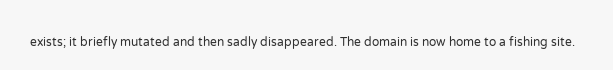exists; it briefly mutated and then sadly disappeared. The domain is now home to a fishing site.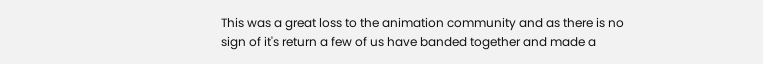This was a great loss to the animation community and as there is no sign of it's return a few of us have banded together and made a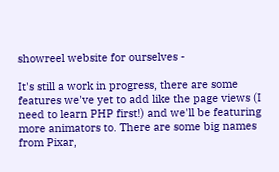showreel website for ourselves -

It's still a work in progress, there are some features we've yet to add like the page views (I need to learn PHP first!) and we'll be featuring more animators to. There are some big names from Pixar,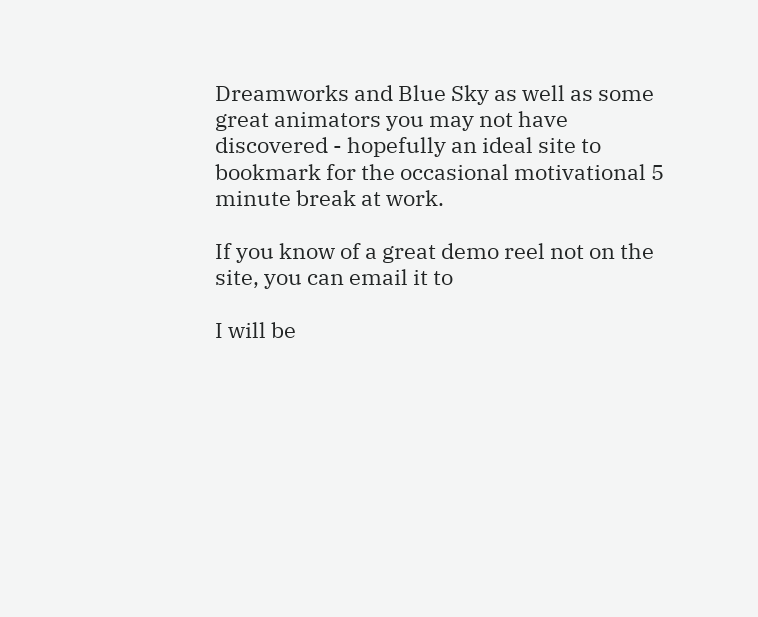Dreamworks and Blue Sky as well as some great animators you may not have discovered - hopefully an ideal site to bookmark for the occasional motivational 5 minute break at work.

If you know of a great demo reel not on the site, you can email it to

I will be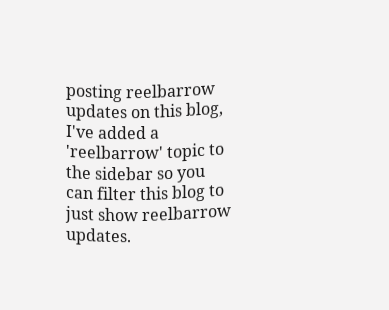posting reelbarrow updates on this blog, I've added a 'reelbarrow' topic to the sidebar so you can filter this blog to just show reelbarrow updates.